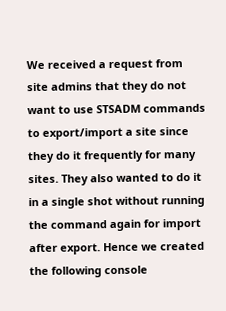We received a request from site admins that they do not want to use STSADM commands to export/import a site since they do it frequently for many sites. They also wanted to do it in a single shot without running the command again for import after export. Hence we created the following console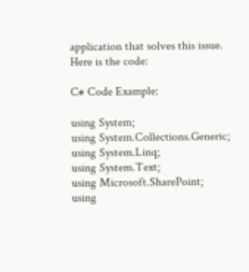application that solves this issue. Here is the code:

C# Code Example:

using System;
using System.Collections.Generic;
using System.Linq;
using System.Text;
using Microsoft.SharePoint;
using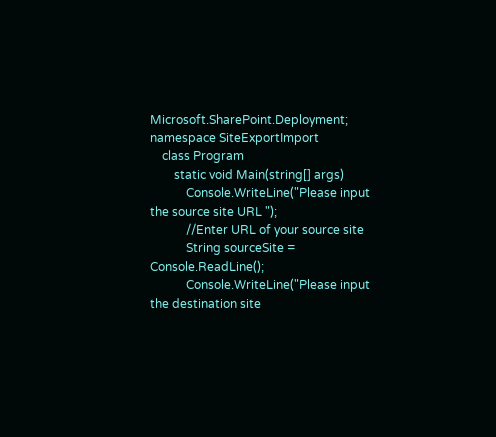Microsoft.SharePoint.Deployment;
namespace SiteExportImport
    class Program
        static void Main(string[] args)
            Console.WriteLine("Please input the source site URL ");
            //Enter URL of your source site
            String sourceSite = Console.ReadLine();
            Console.WriteLine("Please input the destination site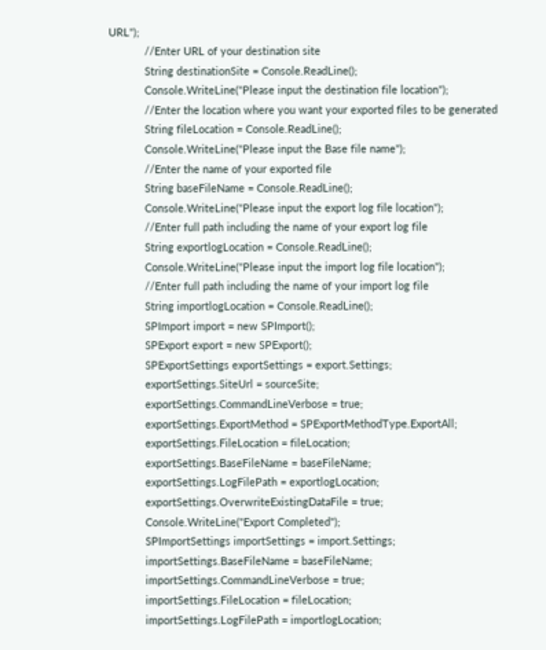URL");
            //Enter URL of your destination site
            String destinationSite = Console.ReadLine();
            Console.WriteLine("Please input the destination file location");
            //Enter the location where you want your exported files to be generated
            String fileLocation = Console.ReadLine();
            Console.WriteLine("Please input the Base file name");
            //Enter the name of your exported file
            String baseFileName = Console.ReadLine();
            Console.WriteLine("Please input the export log file location");
            //Enter full path including the name of your export log file
            String exportlogLocation = Console.ReadLine();
            Console.WriteLine("Please input the import log file location");
            //Enter full path including the name of your import log file
            String importlogLocation = Console.ReadLine();
            SPImport import = new SPImport();
            SPExport export = new SPExport();
            SPExportSettings exportSettings = export.Settings;
            exportSettings.SiteUrl = sourceSite;
            exportSettings.CommandLineVerbose = true;
            exportSettings.ExportMethod = SPExportMethodType.ExportAll;
            exportSettings.FileLocation = fileLocation;
            exportSettings.BaseFileName = baseFileName;
            exportSettings.LogFilePath = exportlogLocation;
            exportSettings.OverwriteExistingDataFile = true;
            Console.WriteLine("Export Completed");
            SPImportSettings importSettings = import.Settings;
            importSettings.BaseFileName = baseFileName;
            importSettings.CommandLineVerbose = true;
            importSettings.FileLocation = fileLocation;
            importSettings.LogFilePath = importlogLocation;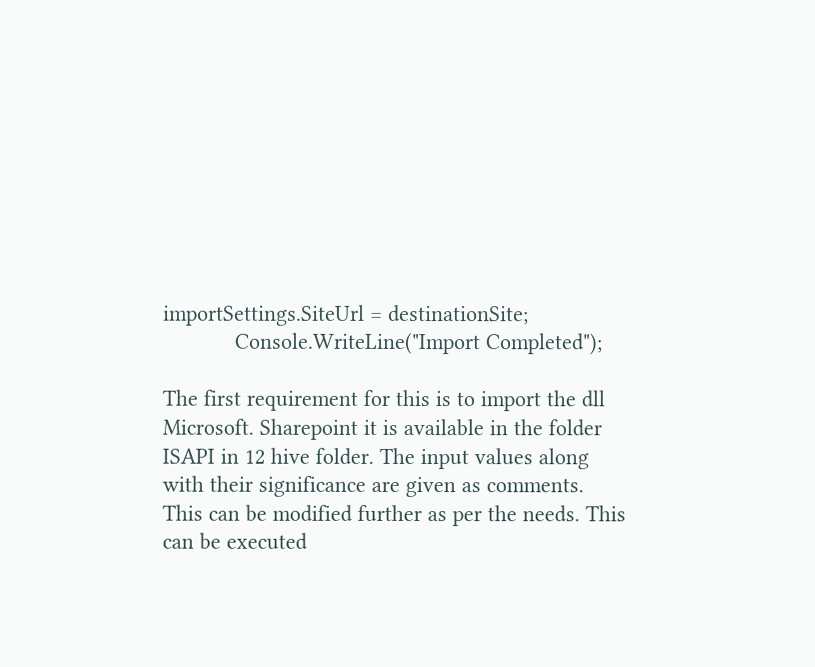importSettings.SiteUrl = destinationSite;
            Console.WriteLine("Import Completed");

The first requirement for this is to import the dll Microsoft. Sharepoint it is available in the folder ISAPI in 12 hive folder. The input values along with their significance are given as comments.
This can be modified further as per the needs. This can be executed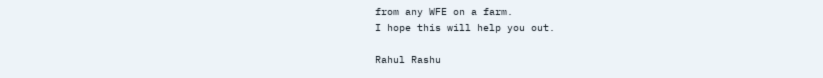from any WFE on a farm.
I hope this will help you out.

Rahul Rashu